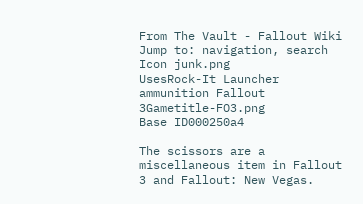From The Vault - Fallout Wiki
Jump to: navigation, search
Icon junk.png
UsesRock-It Launcher ammunition Fallout 3Gametitle-FO3.png
Base ID000250a4

The scissors are a miscellaneous item in Fallout 3 and Fallout: New Vegas.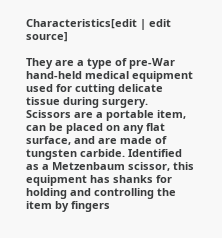Characteristics[edit | edit source]

They are a type of pre-War hand-held medical equipment used for cutting delicate tissue during surgery. Scissors are a portable item, can be placed on any flat surface, and are made of tungsten carbide. Identified as a Metzenbaum scissor, this equipment has shanks for holding and controlling the item by fingers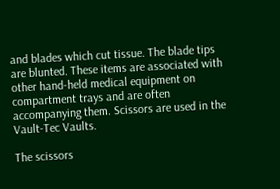and blades which cut tissue. The blade tips are blunted. These items are associated with other hand-held medical equipment on compartment trays and are often accompanying them. Scissors are used in the Vault-Tec Vaults.

The scissors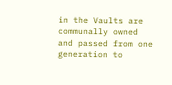in the Vaults are communally owned and passed from one generation to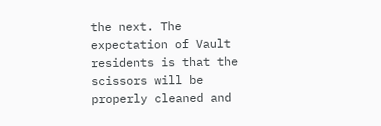the next. The expectation of Vault residents is that the scissors will be properly cleaned and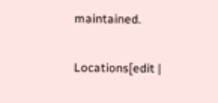maintained.

Locations[edit |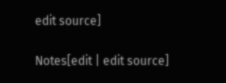edit source]

Notes[edit | edit source]